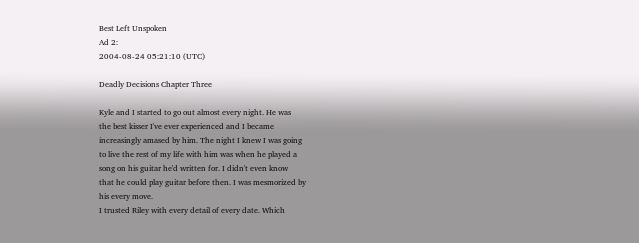Best Left Unspoken
Ad 2:
2004-08-24 05:21:10 (UTC)

Deadly Decisions Chapter Three

Kyle and I started to go out almost every night. He was
the best kisser I've ever experienced and I became
increasingly amased by him. The night I knew I was going
to live the rest of my life with him was when he played a
song on his guitar he'd written for. I didn't even know
that he could play guitar before then. I was mesmorized by
his every move.
I trusted Riley with every detail of every date. Which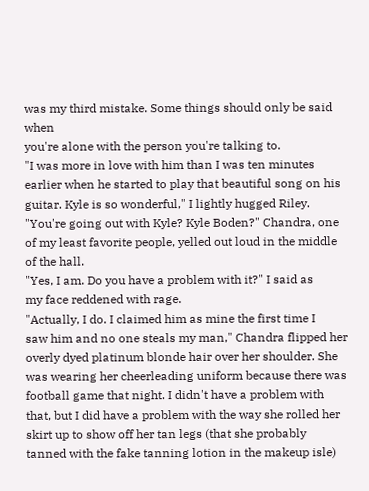was my third mistake. Some things should only be said when
you're alone with the person you're talking to.
"I was more in love with him than I was ten minutes
earlier when he started to play that beautiful song on his
guitar. Kyle is so wonderful," I lightly hugged Riley.
"You're going out with Kyle? Kyle Boden?" Chandra, one
of my least favorite people, yelled out loud in the middle
of the hall.
"Yes, I am. Do you have a problem with it?" I said as
my face reddened with rage.
"Actually, I do. I claimed him as mine the first time I
saw him and no one steals my man," Chandra flipped her
overly dyed platinum blonde hair over her shoulder. She
was wearing her cheerleading uniform because there was
football game that night. I didn't have a problem with
that, but I did have a problem with the way she rolled her
skirt up to show off her tan legs (that she probably
tanned with the fake tanning lotion in the makeup isle)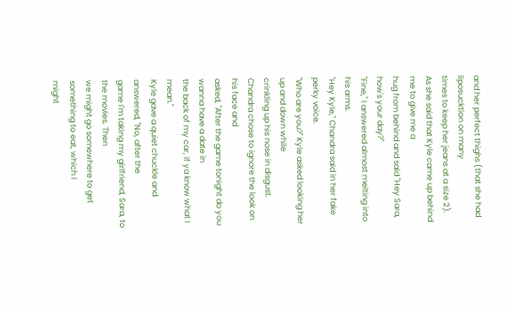and her perfect thighs (that she had liposucktion on many
times to keep her jeans at a size 2).
As she said that Kyle came up behind me to give me a
hug from behind and said "Hey Sara, how's your day?"
"Fine," I answered almost melting into his arms.
"Hey Kyle," Chandra said in her fake perky voice.
"Who are you?" Kyle asked looking her up and down while
crinkling up his nose in disgust.
Chandra chose to ignore the look on his face and
asked, "After the game tonight do you wanna have a date in
the back of my car, if ya know what I mean."
Kyle gave a quiet chuckle and answered, "No, after the
game I'm taking my girlfriend, Sara, to the movies. Then
we might go somewhere to get something to eat, which I
might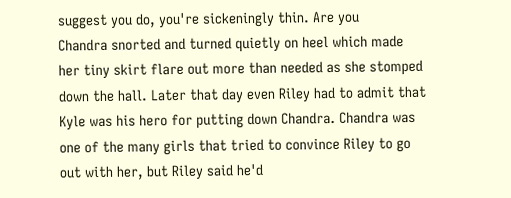suggest you do, you're sickeningly thin. Are you
Chandra snorted and turned quietly on heel which made
her tiny skirt flare out more than needed as she stomped
down the hall. Later that day even Riley had to admit that
Kyle was his hero for putting down Chandra. Chandra was
one of the many girls that tried to convince Riley to go
out with her, but Riley said he'd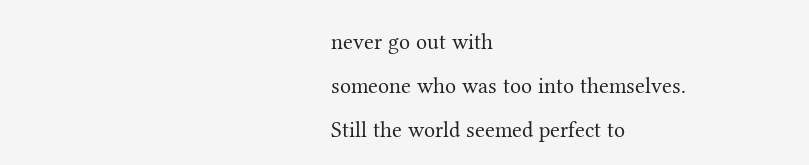never go out with
someone who was too into themselves.
Still the world seemed perfect to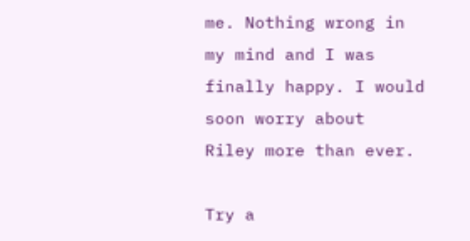me. Nothing wrong in
my mind and I was finally happy. I would soon worry about
Riley more than ever.

Try a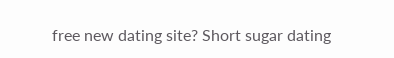free new dating site? Short sugar dating